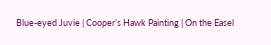Blue-eyed Juvie | Cooper’s Hawk Painting | On the Easel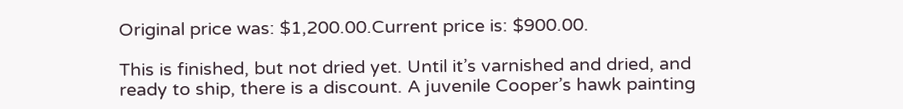Original price was: $1,200.00.Current price is: $900.00.

This is finished, but not dried yet. Until it’s varnished and dried, and ready to ship, there is a discount. A juvenile Cooper’s hawk painting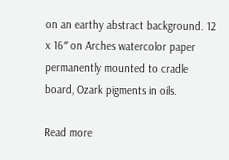on an earthy abstract background. 12 x 16″ on Arches watercolor paper permanently mounted to cradle board, Ozark pigments in oils.

Read more